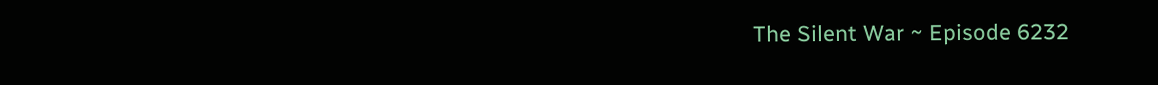The Silent War ~ Episode 6232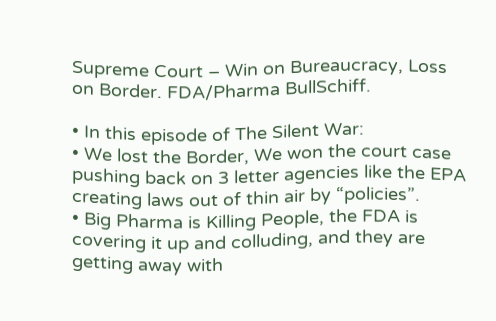Supreme Court – Win on Bureaucracy, Loss on Border. FDA/Pharma BullSchiff.

• In this episode of The Silent War:
• We lost the Border, We won the court case pushing back on 3 letter agencies like the EPA creating laws out of thin air by “policies”.
• Big Pharma is Killing People, the FDA is covering it up and colluding, and they are getting away with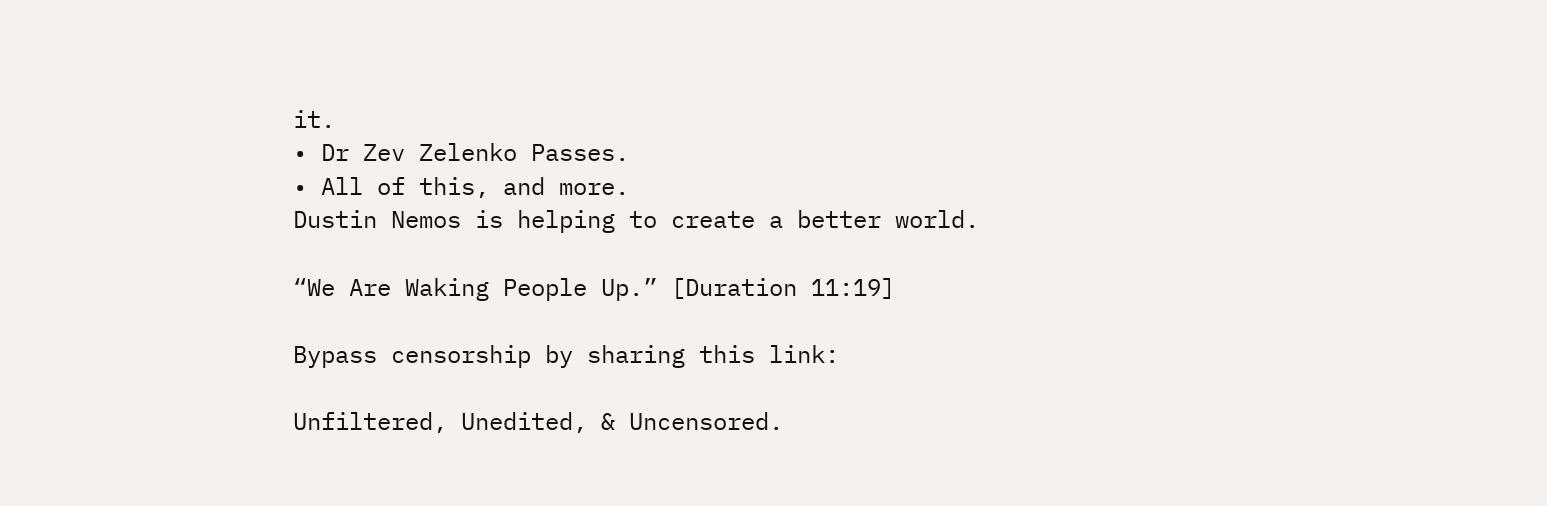it.
• Dr Zev Zelenko Passes.
• All of this, and more.
Dustin Nemos is helping to create a better world.

“We Are Waking People Up.” [Duration 11:19]

Bypass censorship by sharing this link:

Unfiltered, Unedited, & Uncensored.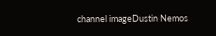channel imageDustin Nemos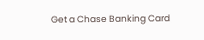Get a Chase Banking Card